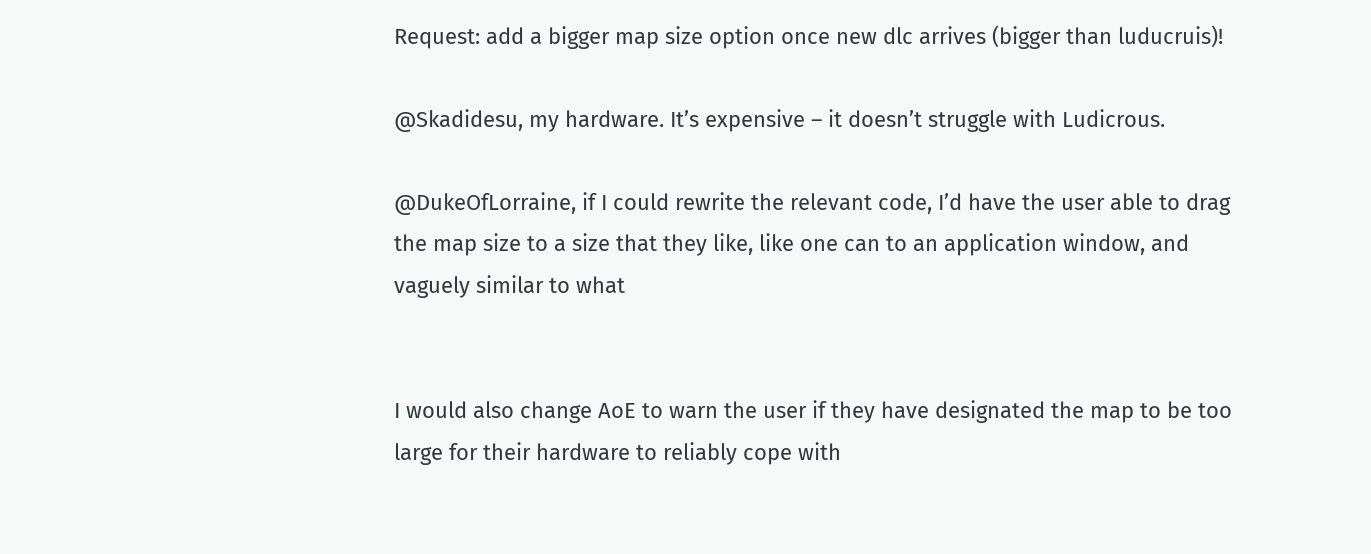Request: add a bigger map size option once new dlc arrives (bigger than luducruis)!

@Skadidesu, my hardware. It’s expensive – it doesn’t struggle with Ludicrous.

@DukeOfLorraine, if I could rewrite the relevant code, I’d have the user able to drag the map size to a size that they like, like one can to an application window, and vaguely similar to what


I would also change AoE to warn the user if they have designated the map to be too large for their hardware to reliably cope with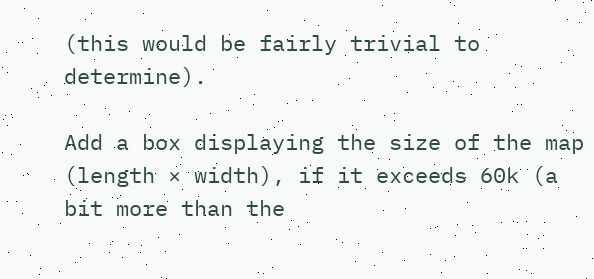(this would be fairly trivial to determine).

Add a box displaying the size of the map (length × width), if it exceeds 60k (a bit more than the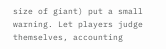size of giant) put a small warning. Let players judge themselves, accounting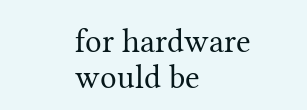for hardware would be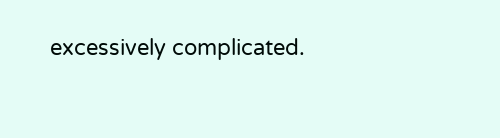excessively complicated.